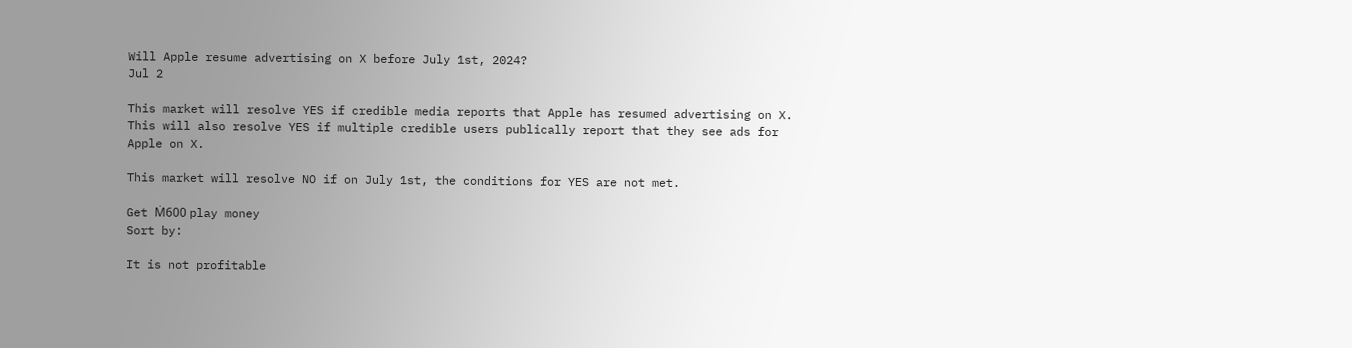Will Apple resume advertising on X before July 1st, 2024?
Jul 2

This market will resolve YES if credible media reports that Apple has resumed advertising on X. This will also resolve YES if multiple credible users publically report that they see ads for Apple on X.

This market will resolve NO if on July 1st, the conditions for YES are not met.

Get Ṁ600 play money
Sort by:

It is not profitable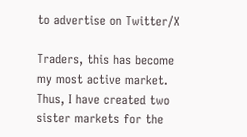to advertise on Twitter/X

Traders, this has become my most active market. Thus, I have created two sister markets for the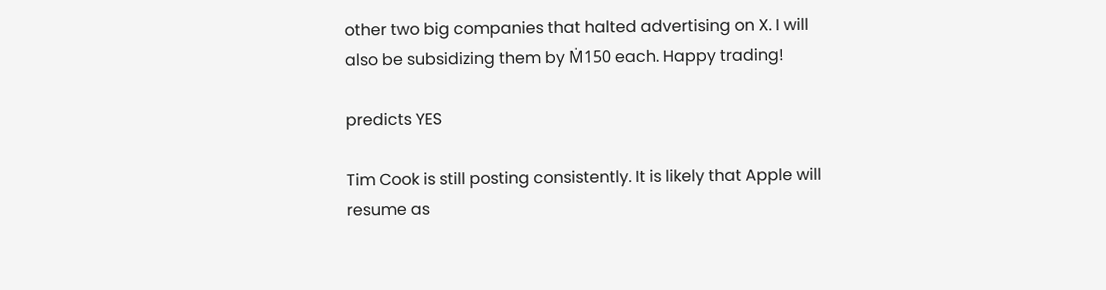other two big companies that halted advertising on X. I will also be subsidizing them by Ṁ150 each. Happy trading!

predicts YES

Tim Cook is still posting consistently. It is likely that Apple will resume as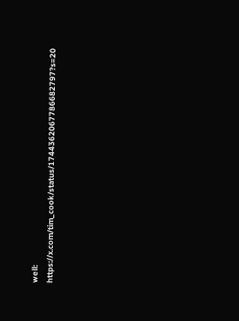well: https://x.com/tim_cook/status/1744362067786682797?s=20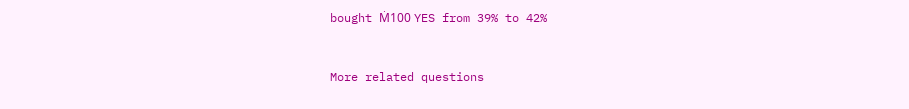bought Ṁ100 YES from 39% to 42%


More related questions